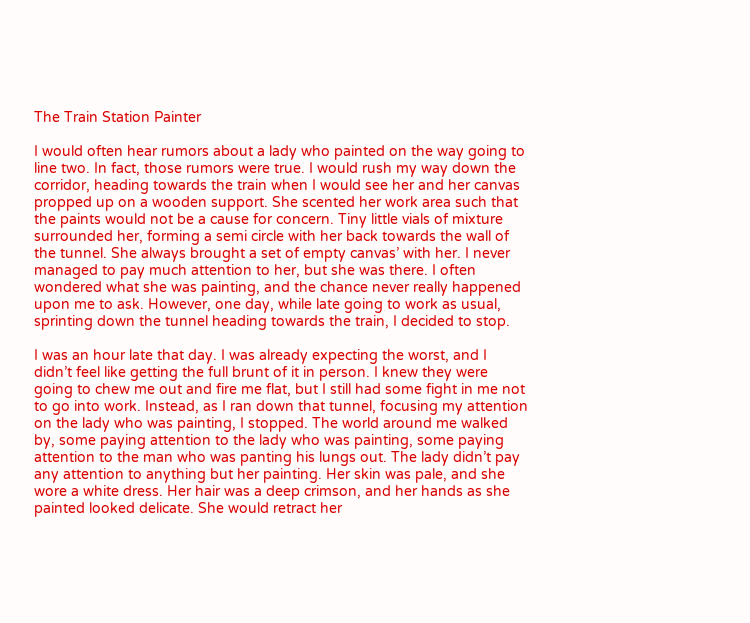The Train Station Painter

I would often hear rumors about a lady who painted on the way going to line two. In fact, those rumors were true. I would rush my way down the corridor, heading towards the train when I would see her and her canvas propped up on a wooden support. She scented her work area such that the paints would not be a cause for concern. Tiny little vials of mixture surrounded her, forming a semi circle with her back towards the wall of the tunnel. She always brought a set of empty canvas’ with her. I never managed to pay much attention to her, but she was there. I often wondered what she was painting, and the chance never really happened upon me to ask. However, one day, while late going to work as usual, sprinting down the tunnel heading towards the train, I decided to stop.

I was an hour late that day. I was already expecting the worst, and I didn’t feel like getting the full brunt of it in person. I knew they were going to chew me out and fire me flat, but I still had some fight in me not to go into work. Instead, as I ran down that tunnel, focusing my attention on the lady who was painting, I stopped. The world around me walked by, some paying attention to the lady who was painting, some paying attention to the man who was panting his lungs out. The lady didn’t pay any attention to anything but her painting. Her skin was pale, and she wore a white dress. Her hair was a deep crimson, and her hands as she painted looked delicate. She would retract her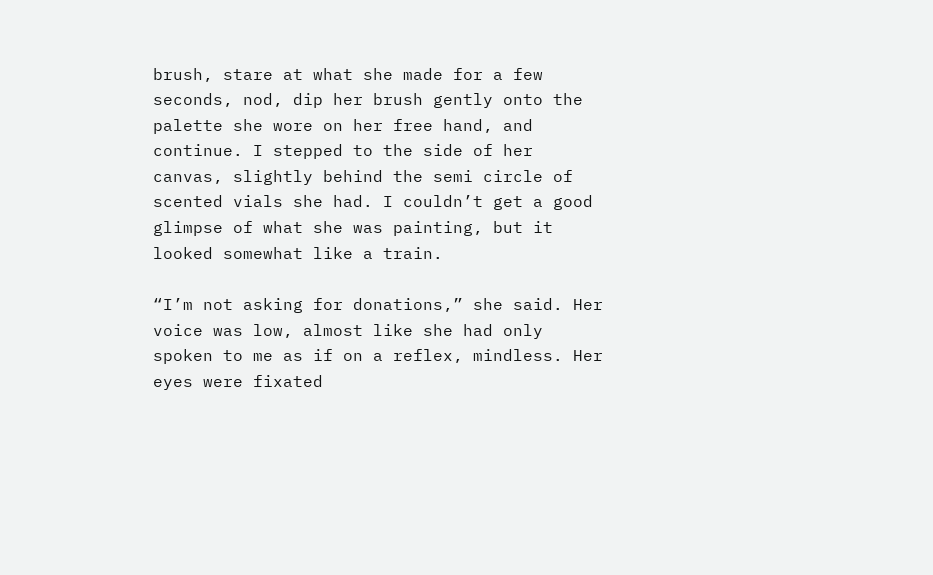brush, stare at what she made for a few seconds, nod, dip her brush gently onto the palette she wore on her free hand, and continue. I stepped to the side of her canvas, slightly behind the semi circle of scented vials she had. I couldn’t get a good glimpse of what she was painting, but it looked somewhat like a train.

“I’m not asking for donations,” she said. Her voice was low, almost like she had only spoken to me as if on a reflex, mindless. Her eyes were fixated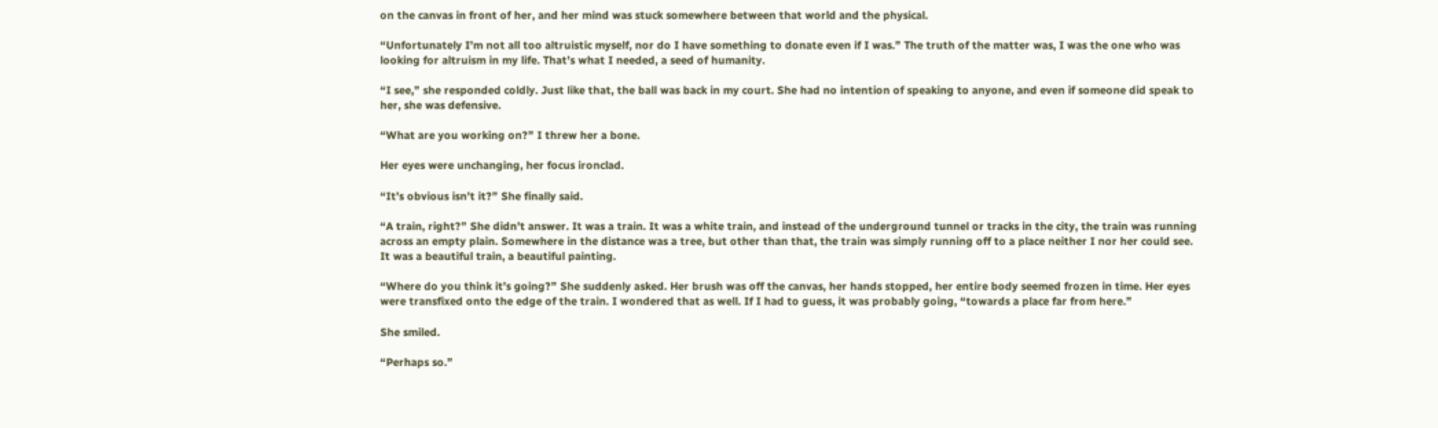on the canvas in front of her, and her mind was stuck somewhere between that world and the physical.

“Unfortunately I’m not all too altruistic myself, nor do I have something to donate even if I was.” The truth of the matter was, I was the one who was looking for altruism in my life. That’s what I needed, a seed of humanity.

“I see,” she responded coldly. Just like that, the ball was back in my court. She had no intention of speaking to anyone, and even if someone did speak to her, she was defensive.

“What are you working on?” I threw her a bone.

Her eyes were unchanging, her focus ironclad.

“It’s obvious isn’t it?” She finally said.

“A train, right?” She didn’t answer. It was a train. It was a white train, and instead of the underground tunnel or tracks in the city, the train was running across an empty plain. Somewhere in the distance was a tree, but other than that, the train was simply running off to a place neither I nor her could see. It was a beautiful train, a beautiful painting.

“Where do you think it’s going?” She suddenly asked. Her brush was off the canvas, her hands stopped, her entire body seemed frozen in time. Her eyes were transfixed onto the edge of the train. I wondered that as well. If I had to guess, it was probably going, “towards a place far from here.”

She smiled.

“Perhaps so.”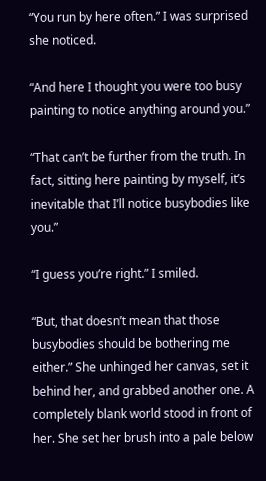“You run by here often.” I was surprised she noticed.

“And here I thought you were too busy painting to notice anything around you.”

“That can’t be further from the truth. In fact, sitting here painting by myself, it’s inevitable that I’ll notice busybodies like you.”

“I guess you’re right.” I smiled.

“But, that doesn’t mean that those busybodies should be bothering me either.” She unhinged her canvas, set it behind her, and grabbed another one. A completely blank world stood in front of her. She set her brush into a pale below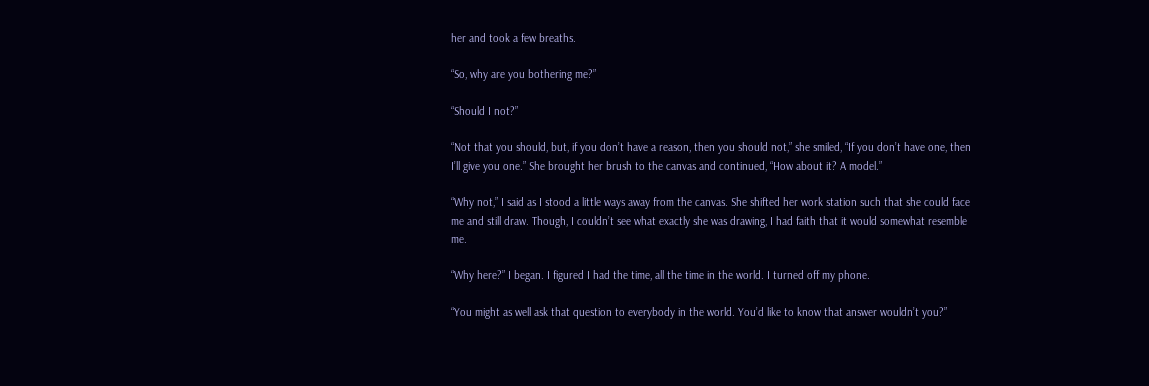her and took a few breaths.

“So, why are you bothering me?”

“Should I not?”

“Not that you should, but, if you don’t have a reason, then you should not,” she smiled, “If you don’t have one, then I’ll give you one.” She brought her brush to the canvas and continued, “How about it? A model.”

“Why not,” I said as I stood a little ways away from the canvas. She shifted her work station such that she could face me and still draw. Though, I couldn’t see what exactly she was drawing, I had faith that it would somewhat resemble me.

“Why here?” I began. I figured I had the time, all the time in the world. I turned off my phone.

“You might as well ask that question to everybody in the world. You’d like to know that answer wouldn’t you?”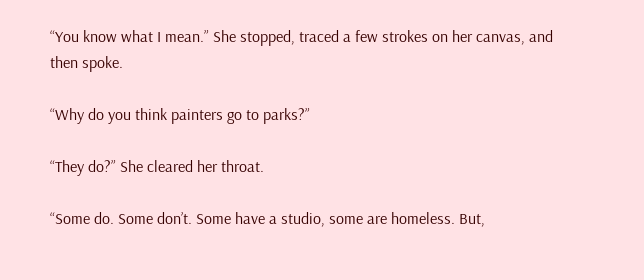“You know what I mean.” She stopped, traced a few strokes on her canvas, and then spoke.

“Why do you think painters go to parks?”

“They do?” She cleared her throat.

“Some do. Some don’t. Some have a studio, some are homeless. But,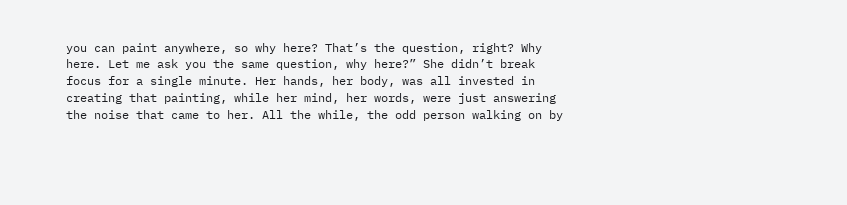you can paint anywhere, so why here? That’s the question, right? Why here. Let me ask you the same question, why here?” She didn’t break focus for a single minute. Her hands, her body, was all invested in creating that painting, while her mind, her words, were just answering the noise that came to her. All the while, the odd person walking on by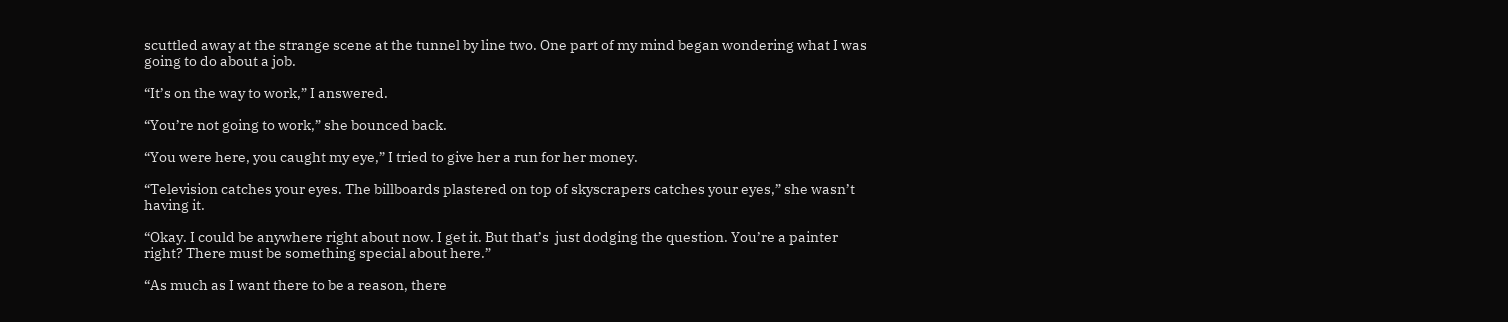scuttled away at the strange scene at the tunnel by line two. One part of my mind began wondering what I was going to do about a job.

“It’s on the way to work,” I answered.

“You’re not going to work,” she bounced back.

“You were here, you caught my eye,” I tried to give her a run for her money.

“Television catches your eyes. The billboards plastered on top of skyscrapers catches your eyes,” she wasn’t having it.

“Okay. I could be anywhere right about now. I get it. But that’s  just dodging the question. You’re a painter right? There must be something special about here.”

“As much as I want there to be a reason, there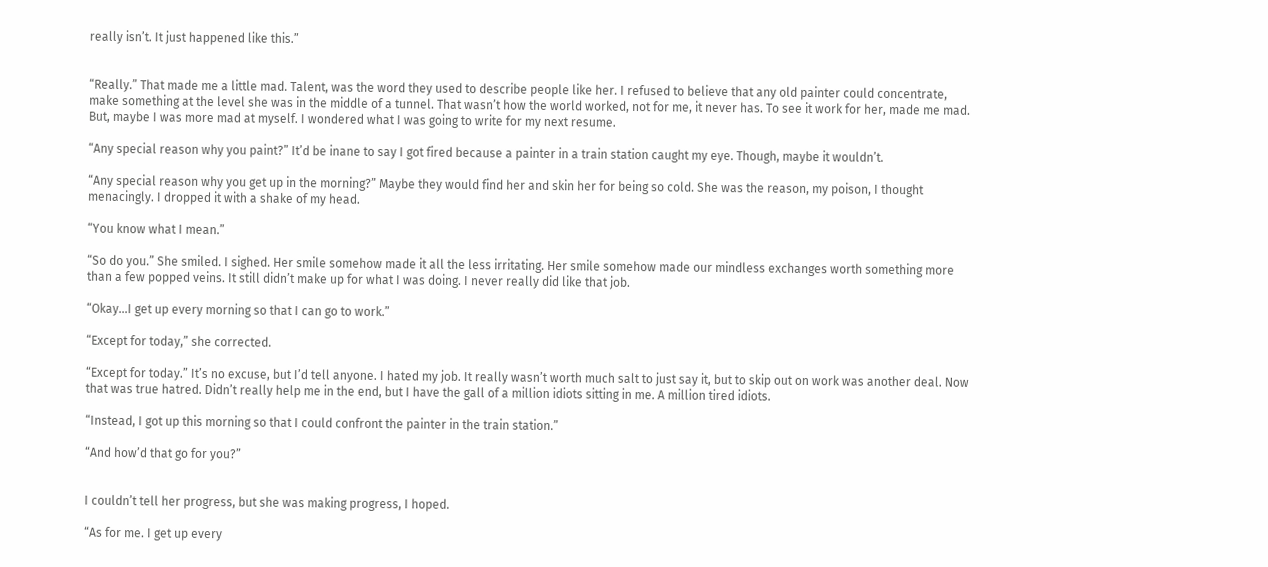really isn’t. It just happened like this.”


“Really.” That made me a little mad. Talent, was the word they used to describe people like her. I refused to believe that any old painter could concentrate, make something at the level she was in the middle of a tunnel. That wasn’t how the world worked, not for me, it never has. To see it work for her, made me mad. But, maybe I was more mad at myself. I wondered what I was going to write for my next resume.

“Any special reason why you paint?” It’d be inane to say I got fired because a painter in a train station caught my eye. Though, maybe it wouldn’t.

“Any special reason why you get up in the morning?” Maybe they would find her and skin her for being so cold. She was the reason, my poison, I thought menacingly. I dropped it with a shake of my head.

“You know what I mean.”

“So do you.” She smiled. I sighed. Her smile somehow made it all the less irritating. Her smile somehow made our mindless exchanges worth something more than a few popped veins. It still didn’t make up for what I was doing. I never really did like that job.

“Okay…I get up every morning so that I can go to work.”

“Except for today,” she corrected.

“Except for today.” It’s no excuse, but I’d tell anyone. I hated my job. It really wasn’t worth much salt to just say it, but to skip out on work was another deal. Now that was true hatred. Didn’t really help me in the end, but I have the gall of a million idiots sitting in me. A million tired idiots.

“Instead, I got up this morning so that I could confront the painter in the train station.”

“And how’d that go for you?”


I couldn’t tell her progress, but she was making progress, I hoped.

“As for me. I get up every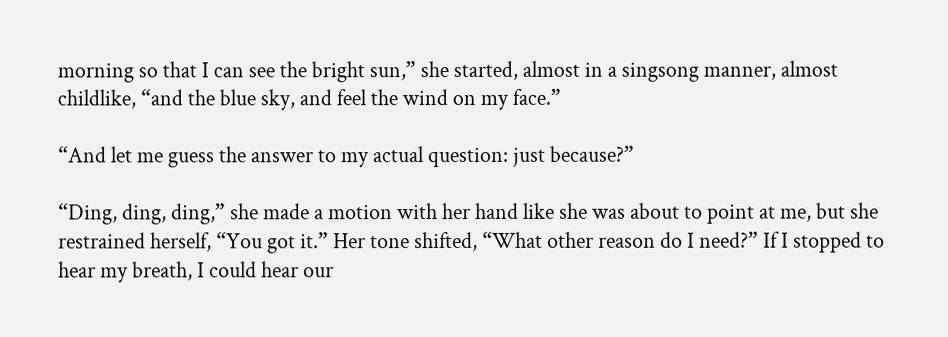morning so that I can see the bright sun,” she started, almost in a singsong manner, almost childlike, “and the blue sky, and feel the wind on my face.”

“And let me guess the answer to my actual question: just because?”

“Ding, ding, ding,” she made a motion with her hand like she was about to point at me, but she restrained herself, “You got it.” Her tone shifted, “What other reason do I need?” If I stopped to hear my breath, I could hear our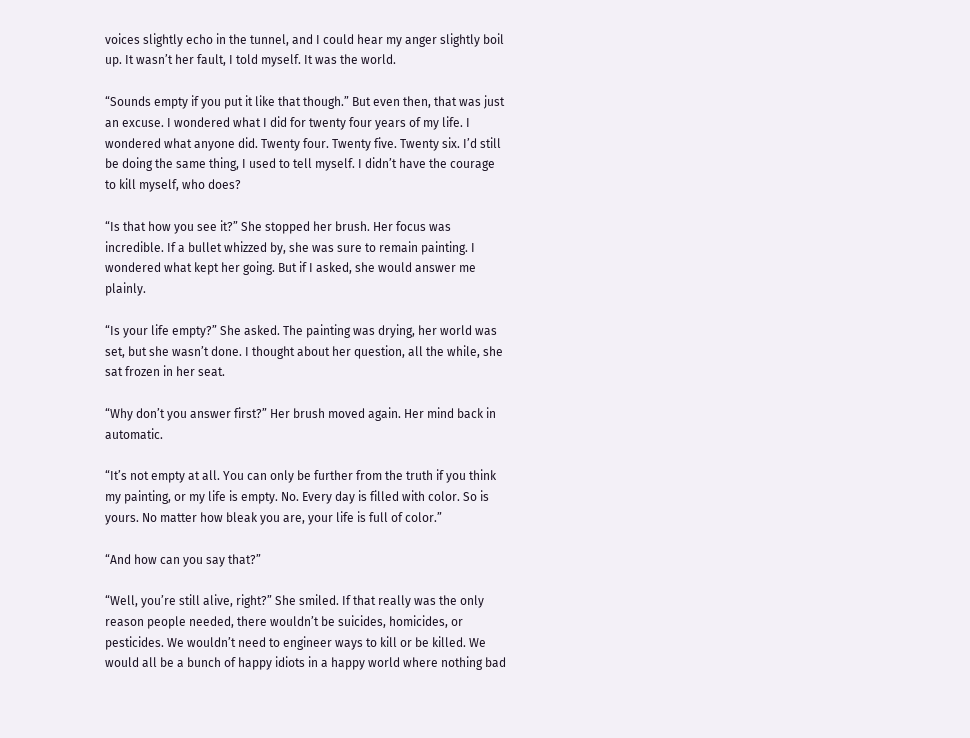voices slightly echo in the tunnel, and I could hear my anger slightly boil up. It wasn’t her fault, I told myself. It was the world.

“Sounds empty if you put it like that though.” But even then, that was just an excuse. I wondered what I did for twenty four years of my life. I wondered what anyone did. Twenty four. Twenty five. Twenty six. I’d still be doing the same thing, I used to tell myself. I didn’t have the courage to kill myself, who does?

“Is that how you see it?” She stopped her brush. Her focus was incredible. If a bullet whizzed by, she was sure to remain painting. I wondered what kept her going. But if I asked, she would answer me plainly.

“Is your life empty?” She asked. The painting was drying, her world was set, but she wasn’t done. I thought about her question, all the while, she sat frozen in her seat.

“Why don’t you answer first?” Her brush moved again. Her mind back in automatic.

“It’s not empty at all. You can only be further from the truth if you think my painting, or my life is empty. No. Every day is filled with color. So is yours. No matter how bleak you are, your life is full of color.”

“And how can you say that?”

“Well, you’re still alive, right?” She smiled. If that really was the only reason people needed, there wouldn’t be suicides, homicides, or pesticides. We wouldn’t need to engineer ways to kill or be killed. We would all be a bunch of happy idiots in a happy world where nothing bad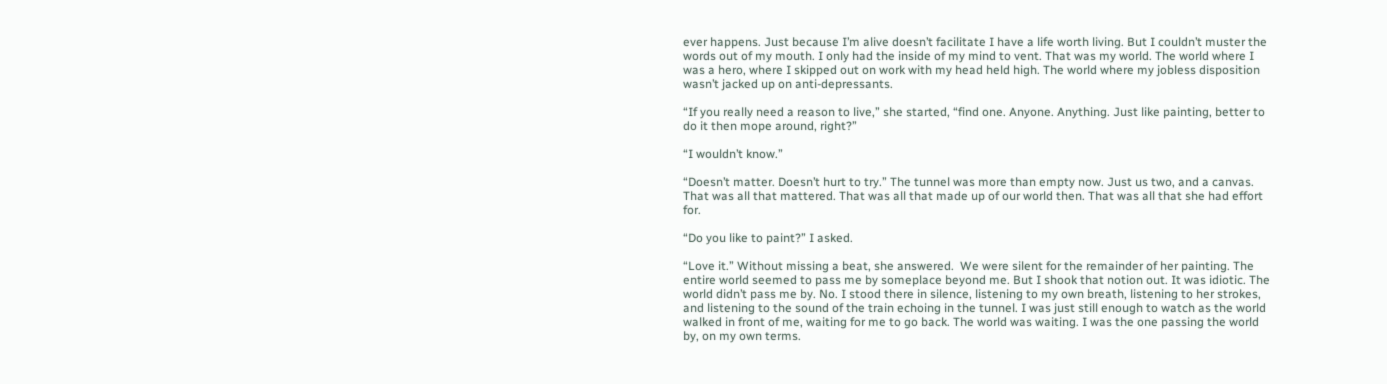ever happens. Just because I’m alive doesn’t facilitate I have a life worth living. But I couldn’t muster the words out of my mouth. I only had the inside of my mind to vent. That was my world. The world where I was a hero, where I skipped out on work with my head held high. The world where my jobless disposition wasn’t jacked up on anti-depressants.

“If you really need a reason to live,” she started, “find one. Anyone. Anything. Just like painting, better to do it then mope around, right?”

“I wouldn’t know.”

“Doesn’t matter. Doesn’t hurt to try.” The tunnel was more than empty now. Just us two, and a canvas. That was all that mattered. That was all that made up of our world then. That was all that she had effort for.

“Do you like to paint?” I asked.

“Love it.” Without missing a beat, she answered.  We were silent for the remainder of her painting. The entire world seemed to pass me by someplace beyond me. But I shook that notion out. It was idiotic. The world didn’t pass me by. No. I stood there in silence, listening to my own breath, listening to her strokes, and listening to the sound of the train echoing in the tunnel. I was just still enough to watch as the world walked in front of me, waiting for me to go back. The world was waiting. I was the one passing the world by, on my own terms.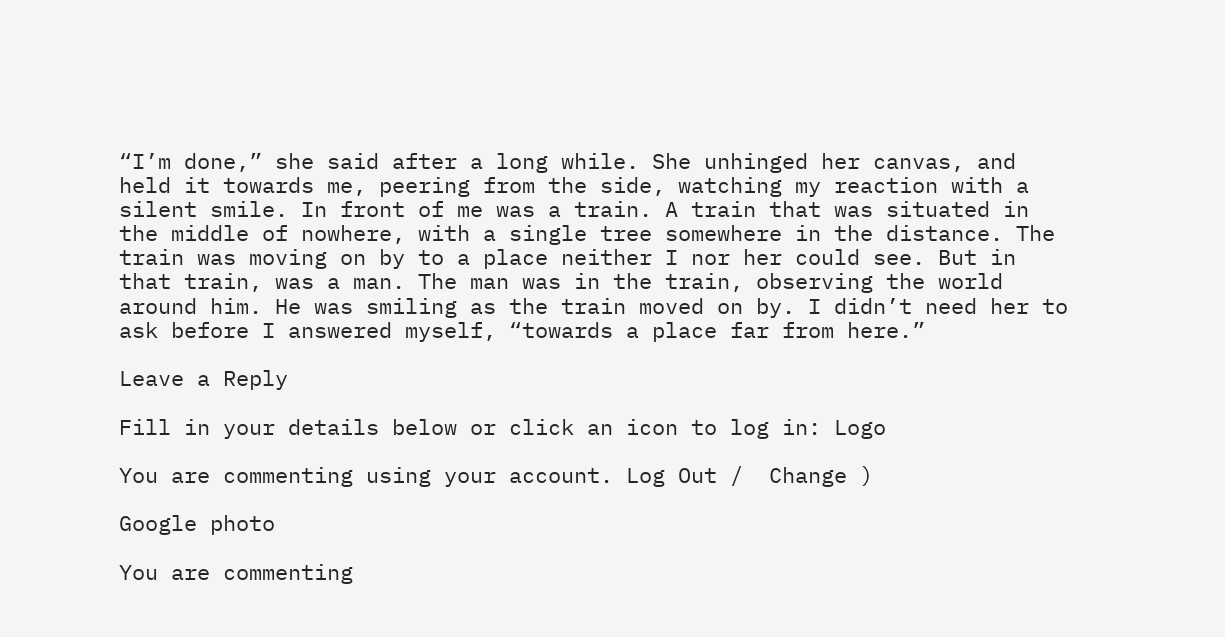“I’m done,” she said after a long while. She unhinged her canvas, and held it towards me, peering from the side, watching my reaction with a silent smile. In front of me was a train. A train that was situated in the middle of nowhere, with a single tree somewhere in the distance. The train was moving on by to a place neither I nor her could see. But in that train, was a man. The man was in the train, observing the world around him. He was smiling as the train moved on by. I didn’t need her to ask before I answered myself, “towards a place far from here.”

Leave a Reply

Fill in your details below or click an icon to log in: Logo

You are commenting using your account. Log Out /  Change )

Google photo

You are commenting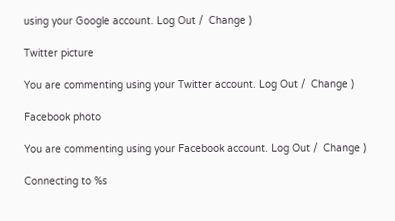using your Google account. Log Out /  Change )

Twitter picture

You are commenting using your Twitter account. Log Out /  Change )

Facebook photo

You are commenting using your Facebook account. Log Out /  Change )

Connecting to %s